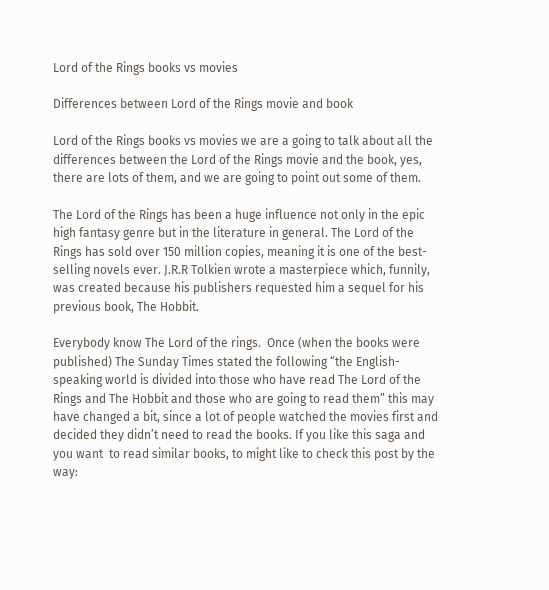Lord of the Rings books vs movies

Differences between Lord of the Rings movie and book

Lord of the Rings books vs movies we are a going to talk about all the differences between the Lord of the Rings movie and the book, yes, there are lots of them, and we are going to point out some of them.

The Lord of the Rings has been a huge influence not only in the epic high fantasy genre but in the literature in general. The Lord of the Rings has sold over 150 million copies, meaning it is one of the best-selling novels ever. J.R.R Tolkien wrote a masterpiece which, funnily, was created because his publishers requested him a sequel for his previous book, The Hobbit.

Everybody know The Lord of the rings.  Once (when the books were published) The Sunday Times stated the following “the English-speaking world is divided into those who have read The Lord of the Rings and The Hobbit and those who are going to read them” this may have changed a bit, since a lot of people watched the movies first and decided they didn’t need to read the books. If you like this saga and you want  to read similar books, to might like to check this post by the way: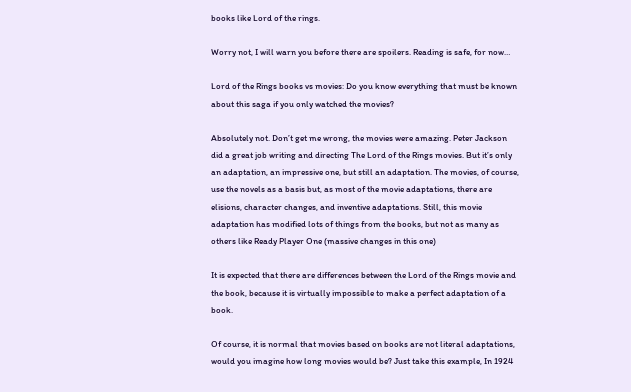books like Lord of the rings.

Worry not, I will warn you before there are spoilers. Reading is safe, for now…

Lord of the Rings books vs movies: Do you know everything that must be known about this saga if you only watched the movies?

Absolutely not. Don’t get me wrong, the movies were amazing. Peter Jackson did a great job writing and directing The Lord of the Rings movies. But it’s only an adaptation, an impressive one, but still an adaptation. The movies, of course, use the novels as a basis but, as most of the movie adaptations, there are elisions, character changes, and inventive adaptations. Still, this movie adaptation has modified lots of things from the books, but not as many as others like Ready Player One (massive changes in this one)

It is expected that there are differences between the Lord of the Rings movie and the book, because it is virtually impossible to make a perfect adaptation of a book.

Of course, it is normal that movies based on books are not literal adaptations, would you imagine how long movies would be? Just take this example, In 1924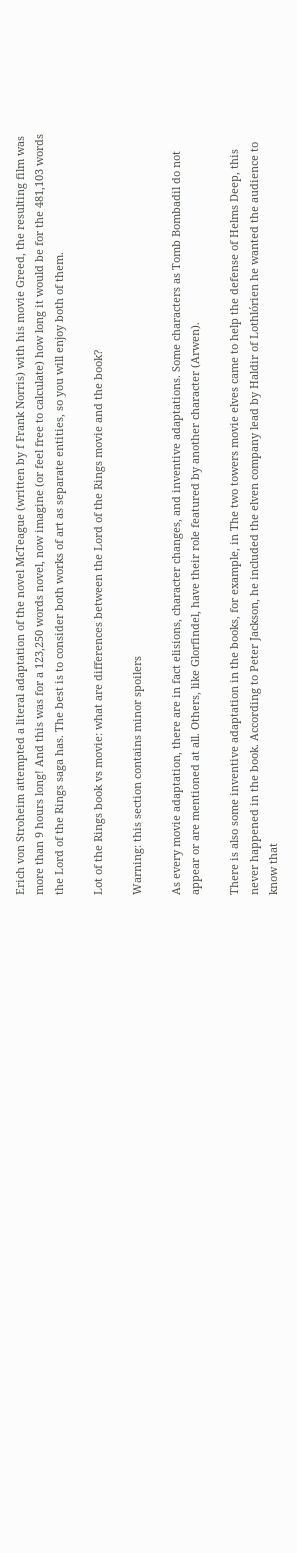Erich von Stroheim attempted a literal adaptation of the novel McTeague (written by f Frank Norris) with his movie Greed, the resulting film was more than 9 hours long! And this was for a 123,250 words novel, now imagine (or feel free to calculate) how long it would be for the 481,103 words the Lord of the Rings saga has. The best is to consider both works of art as separate entities, so you will enjoy both of them.

Lot of the Rings book vs movie: what are differences between the Lord of the Rings movie and the book?

Warning: this section contains minor spoilers

As every movie adaptation, there are in fact elisions, character changes, and inventive adaptations. Some characters as Tomb Bombadil do not appear or are mentioned at all. Others, like Glorfindel, have their role featured by another character (Arwen).

There is also some inventive adaptation in the books, for example, in The two towers movie elves came to help the defense of Helms Deep, this never happened in the book. According to Peter Jackson, he included the elven company lead by Haldir of Lothlórien he wanted the audience to know that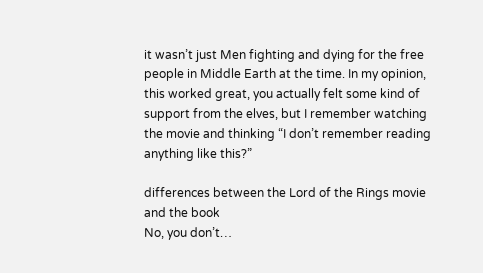it wasn’t just Men fighting and dying for the free people in Middle Earth at the time. In my opinion, this worked great, you actually felt some kind of support from the elves, but I remember watching the movie and thinking “I don’t remember reading anything like this?”

differences between the Lord of the Rings movie and the book
No, you don’t…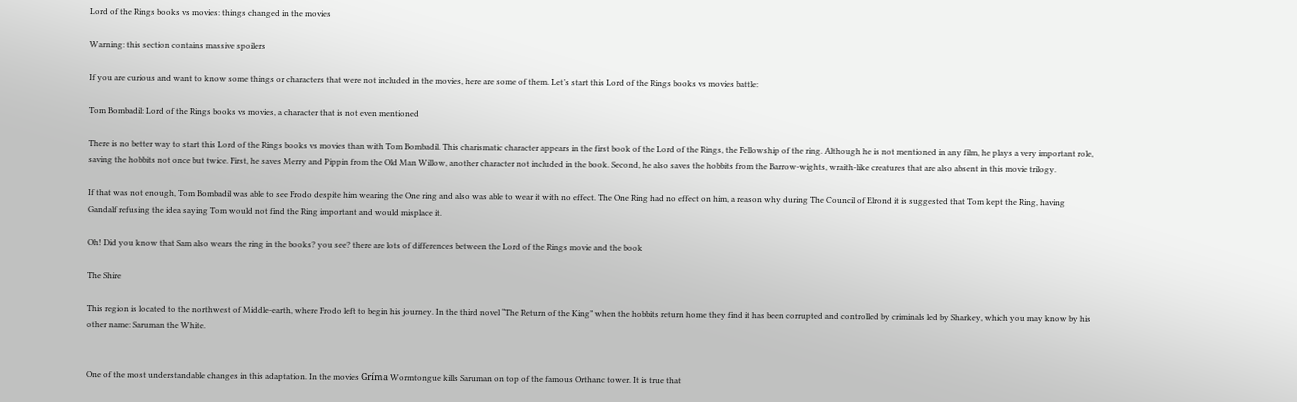Lord of the Rings books vs movies: things changed in the movies

Warning: this section contains massive spoilers

If you are curious and want to know some things or characters that were not included in the movies, here are some of them. Let’s start this Lord of the Rings books vs movies battle:

Tom Bombadil: Lord of the Rings books vs movies, a character that is not even mentioned

There is no better way to start this Lord of the Rings books vs movies than with Tom Bombadil. This charismatic character appears in the first book of the Lord of the Rings, the Fellowship of the ring. Although he is not mentioned in any film, he plays a very important role, saving the hobbits not once but twice. First, he saves Merry and Pippin from the Old Man Willow, another character not included in the book. Second, he also saves the hobbits from the Barrow-wights, wraith-like creatures that are also absent in this movie trilogy.

If that was not enough, Tom Bombadil was able to see Frodo despite him wearing the One ring and also was able to wear it with no effect. The One Ring had no effect on him, a reason why during The Council of Elrond it is suggested that Tom kept the Ring, having Gandalf refusing the idea saying Tom would not find the Ring important and would misplace it.

Oh! Did you know that Sam also wears the ring in the books? you see? there are lots of differences between the Lord of the Rings movie and the book

The Shire

This region is located to the northwest of Middle-earth, where Frodo left to begin his journey. In the third novel “The Return of the King” when the hobbits return home they find it has been corrupted and controlled by criminals led by Sharkey, which you may know by his other name: Saruman the White.


One of the most understandable changes in this adaptation. In the movies Gríma Wormtongue kills Saruman on top of the famous Orthanc tower. It is true that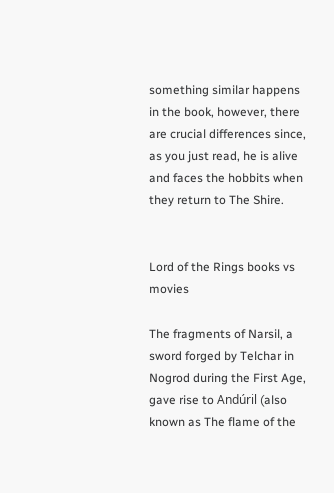something similar happens in the book, however, there are crucial differences since, as you just read, he is alive and faces the hobbits when they return to The Shire.


Lord of the Rings books vs movies

The fragments of Narsil, a sword forged by Telchar in Nogrod during the First Age, gave rise to Andúril (also known as The flame of the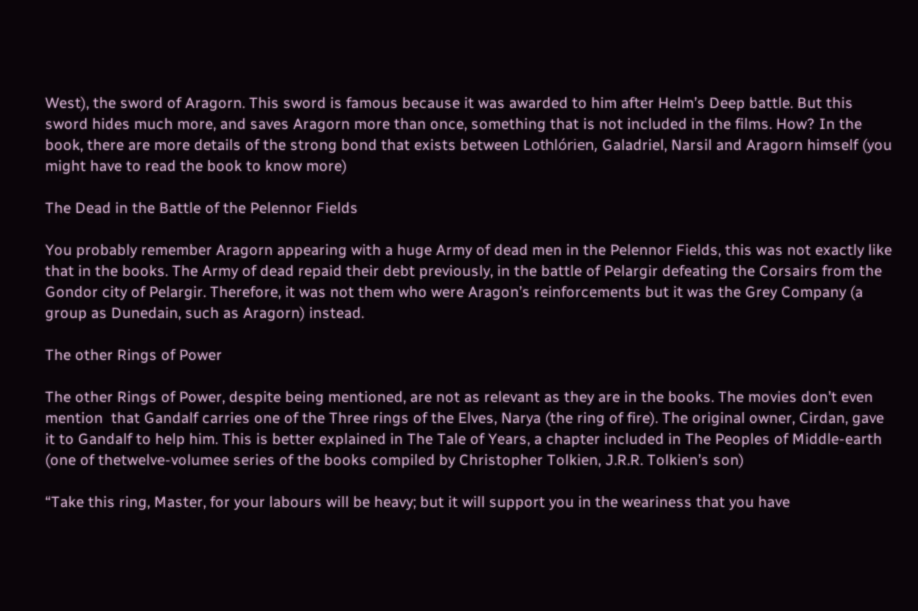West), the sword of Aragorn. This sword is famous because it was awarded to him after Helm’s Deep battle. But this sword hides much more, and saves Aragorn more than once, something that is not included in the films. How? In the book, there are more details of the strong bond that exists between Lothlórien, Galadriel, Narsil and Aragorn himself (you might have to read the book to know more)

The Dead in the Battle of the Pelennor Fields

You probably remember Aragorn appearing with a huge Army of dead men in the Pelennor Fields, this was not exactly like that in the books. The Army of dead repaid their debt previously, in the battle of Pelargir defeating the Corsairs from the Gondor city of Pelargir. Therefore, it was not them who were Aragon’s reinforcements but it was the Grey Company (a group as Dunedain, such as Aragorn) instead.

The other Rings of Power

The other Rings of Power, despite being mentioned, are not as relevant as they are in the books. The movies don’t even mention  that Gandalf carries one of the Three rings of the Elves, Narya (the ring of fire). The original owner, Cirdan, gave it to Gandalf to help him. This is better explained in The Tale of Years, a chapter included in The Peoples of Middle-earth (one of thetwelve-volumee series of the books compiled by Christopher Tolkien, J.R.R. Tolkien’s son)

“Take this ring, Master, for your labours will be heavy; but it will support you in the weariness that you have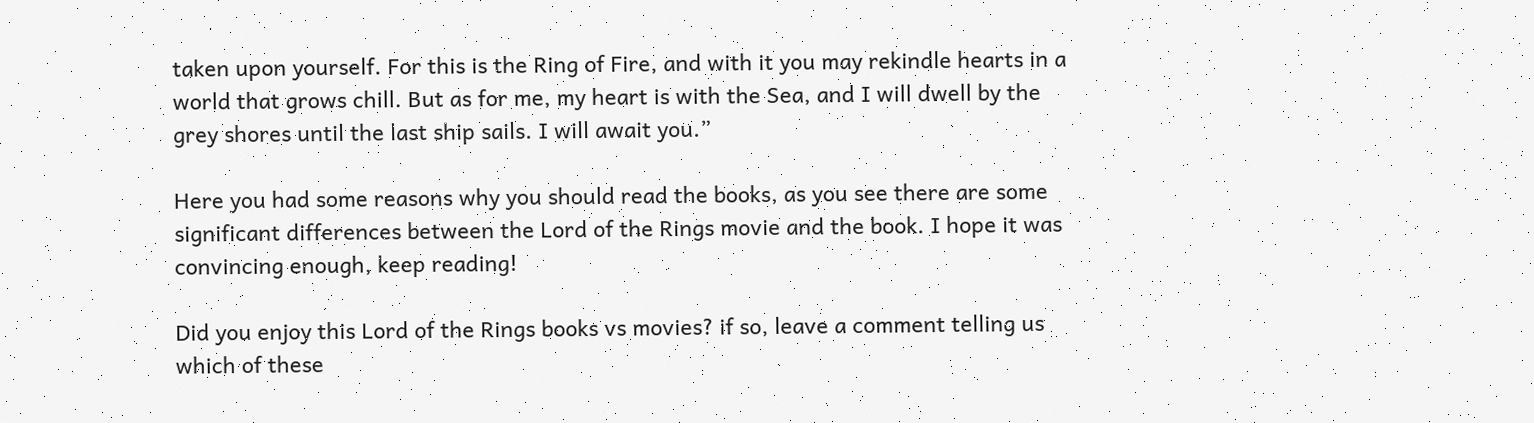taken upon yourself. For this is the Ring of Fire, and with it you may rekindle hearts in a world that grows chill. But as for me, my heart is with the Sea, and I will dwell by the grey shores until the last ship sails. I will await you.”

Here you had some reasons why you should read the books, as you see there are some significant differences between the Lord of the Rings movie and the book. I hope it was convincing enough, keep reading!

Did you enjoy this Lord of the Rings books vs movies? if so, leave a comment telling us which of these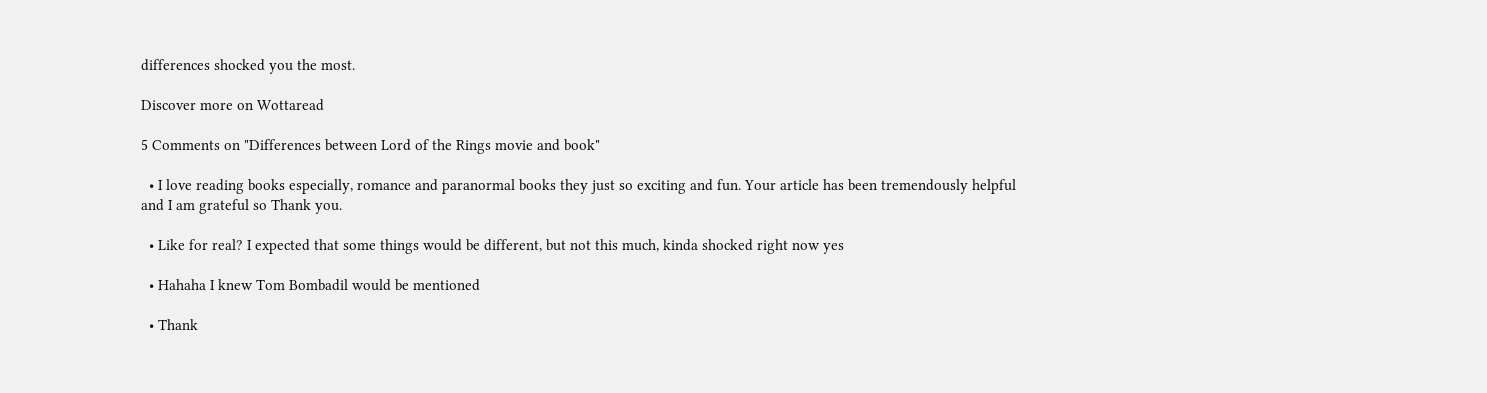differences shocked you the most.

Discover more on Wottaread

5 Comments on "Differences between Lord of the Rings movie and book"

  • I love reading books especially, romance and paranormal books they just so exciting and fun. Your article has been tremendously helpful and I am grateful so Thank you.

  • Like for real? I expected that some things would be different, but not this much, kinda shocked right now yes

  • Hahaha I knew Tom Bombadil would be mentioned

  • Thank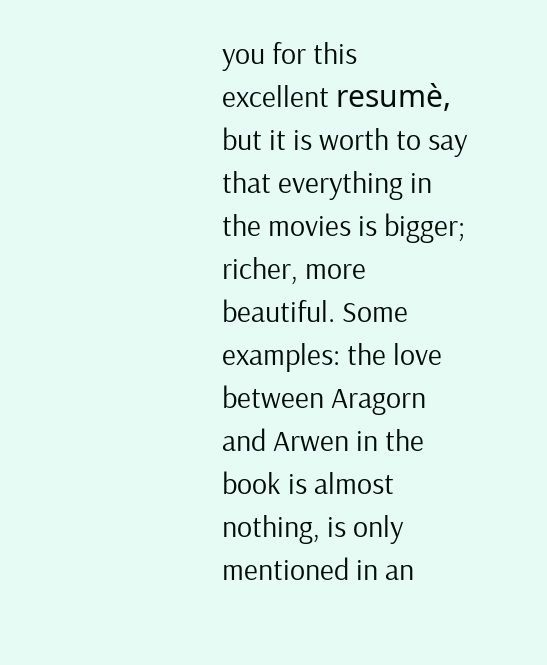you for this excellent resumè, but it is worth to say that everything in the movies is bigger; richer, more beautiful. Some examples: the love between Aragorn and Arwen in the book is almost nothing, is only mentioned in an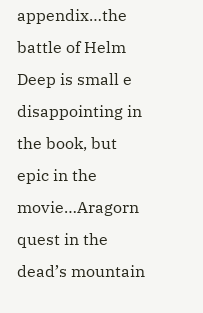appendix…the battle of Helm Deep is small e disappointing in the book, but epic in the movie…Aragorn quest in the dead’s mountain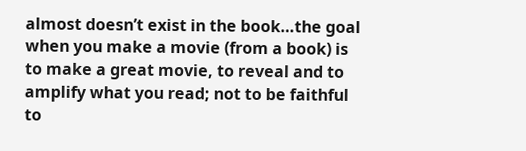almost doesn’t exist in the book…the goal when you make a movie (from a book) is to make a great movie, to reveal and to amplify what you read; not to be faithful to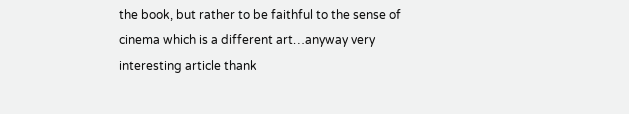the book, but rather to be faithful to the sense of cinema which is a different art…anyway very interesting article thank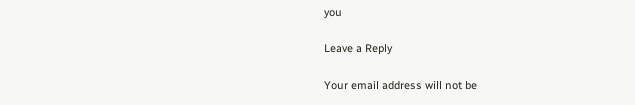you

Leave a Reply

Your email address will not be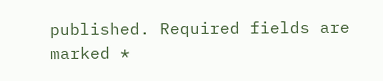published. Required fields are marked *